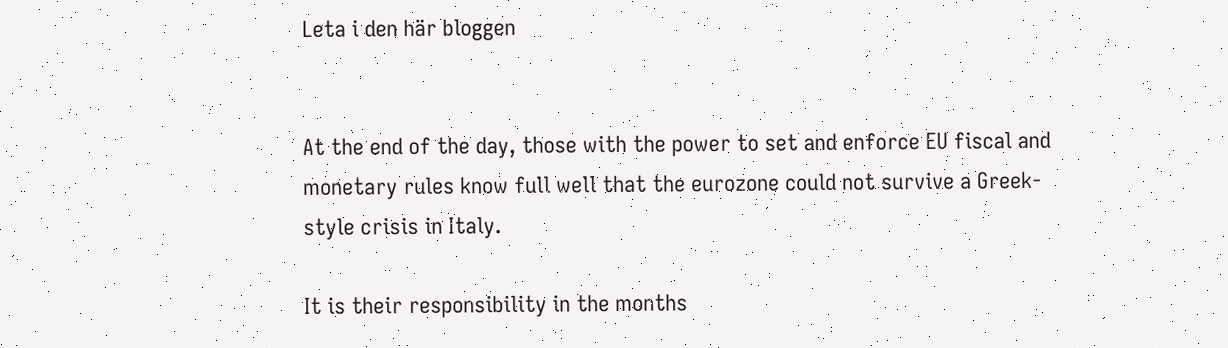Leta i den här bloggen


At the end of the day, those with the power to set and enforce EU fiscal and monetary rules know full well that the eurozone could not survive a Greek-style crisis in Italy.

It is their responsibility in the months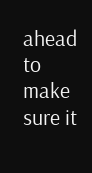ahead to make sure it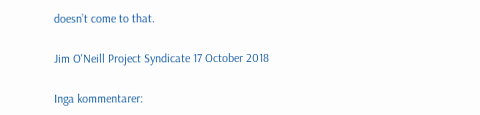doesn’t come to that.

Jim O'Neill Project Syndicate 17 October 2018

Inga kommentarer: